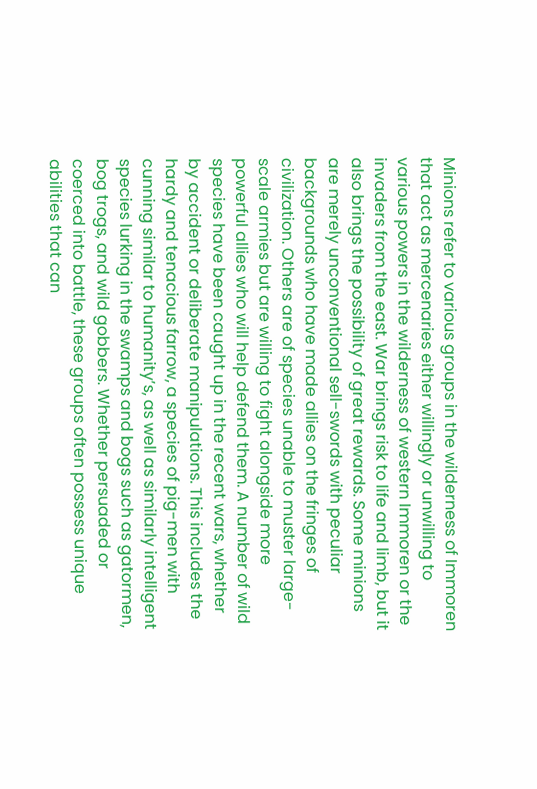Minions refer to various groups in the wilderness of Immoren that act as mercenaries either willingly or unwilling to various powers in the wilderness of western Immoren or the invaders from the east. War brings risk to life and limb, but it also brings the possibility of great rewards. Some minions are merely unconventional sell-swords with peculiar backgrounds who have made allies on the fringes of civilization. Others are of species unable to muster large-scale armies but are willing to fight alongside more powerful allies who will help defend them. A number of wild species have been caught up in the recent wars, whether by accident or deliberate manipulations. This includes the hardy and tenacious farrow, a species of pig-men with cunning similar to humanity’s, as well as similarly intelligent species lurking in the swamps and bogs such as gatormen, bog trogs, and wild gobbers. Whether persuaded or coerced into battle, these groups often possess unique abilities that can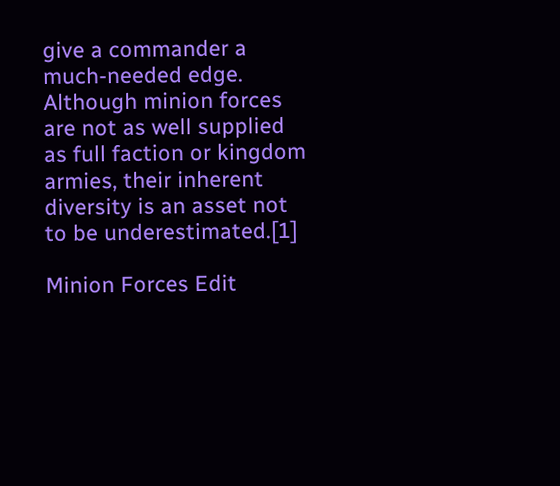give a commander a much-needed edge. Although minion forces are not as well supplied as full faction or kingdom armies, their inherent diversity is an asset not to be underestimated.[1]

Minion Forces Edit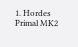1. Hordes Primal MK2